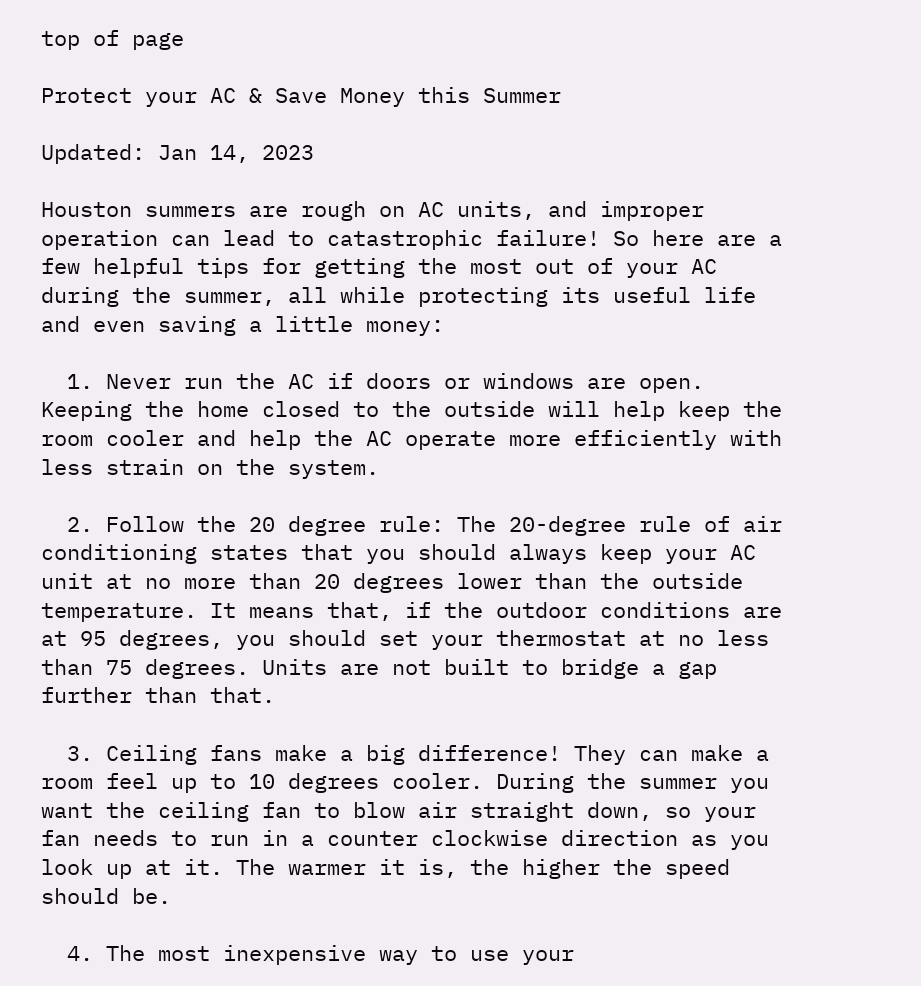top of page

Protect your AC & Save Money this Summer

Updated: Jan 14, 2023

Houston summers are rough on AC units, and improper operation can lead to catastrophic failure! So here are a few helpful tips for getting the most out of your AC during the summer, all while protecting its useful life and even saving a little money:

  1. Never run the AC if doors or windows are open. Keeping the home closed to the outside will help keep the room cooler and help the AC operate more efficiently with less strain on the system.

  2. Follow the 20 degree rule: The 20-degree rule of air conditioning states that you should always keep your AC unit at no more than 20 degrees lower than the outside temperature. It means that, if the outdoor conditions are at 95 degrees, you should set your thermostat at no less than 75 degrees. Units are not built to bridge a gap further than that.

  3. Ceiling fans make a big difference! They can make a room feel up to 10 degrees cooler. During the summer you want the ceiling fan to blow air straight down, so your fan needs to run in a counter clockwise direction as you look up at it. The warmer it is, the higher the speed should be.

  4. The most inexpensive way to use your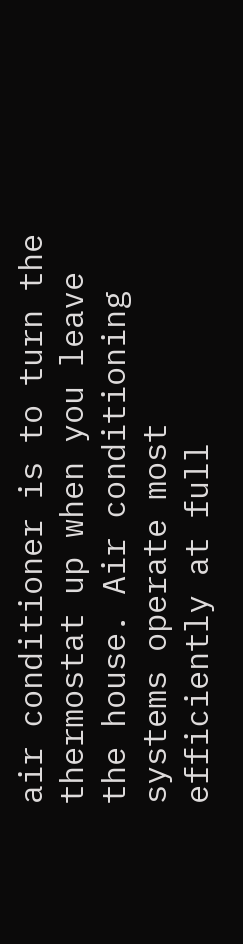air conditioner is to turn the thermostat up when you leave the house. Air conditioning systems operate most efficiently at full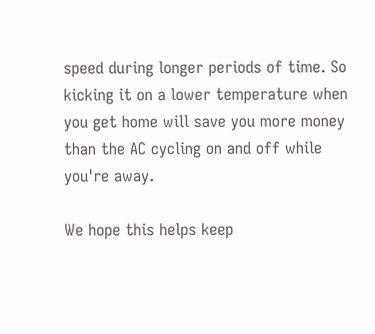speed during longer periods of time. So kicking it on a lower temperature when you get home will save you more money than the AC cycling on and off while you're away.

We hope this helps keep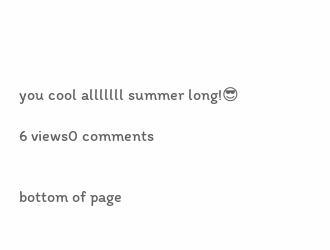you cool alllllll summer long!😎

6 views0 comments


bottom of page